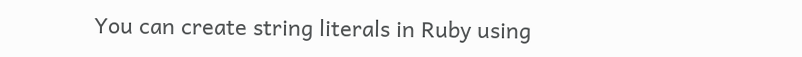You can create string literals in Ruby using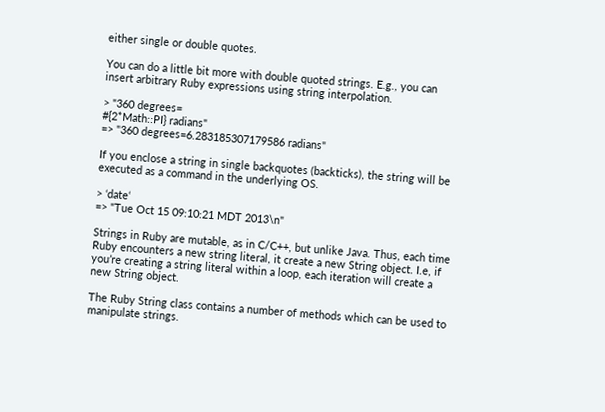either single or double quotes.

You can do a little bit more with double quoted strings. E.g., you can insert arbitrary Ruby expressions using string interpolation.

> "360 degrees=
#{2*Math::PI} radians"
=> "360 degrees=6.283185307179586 radians"

If you enclose a string in single backquotes (backticks), the string will be executed as a command in the underlying OS.

> ‘date‘
=> "Tue Oct 15 09:10:21 MDT 2013\n"

Strings in Ruby are mutable, as in C/C++, but unlike Java. Thus, each time Ruby encounters a new string literal, it create a new String object. I.e, if you’re creating a string literal within a loop, each iteration will create a new String object.

The Ruby String class contains a number of methods which can be used to manipulate strings.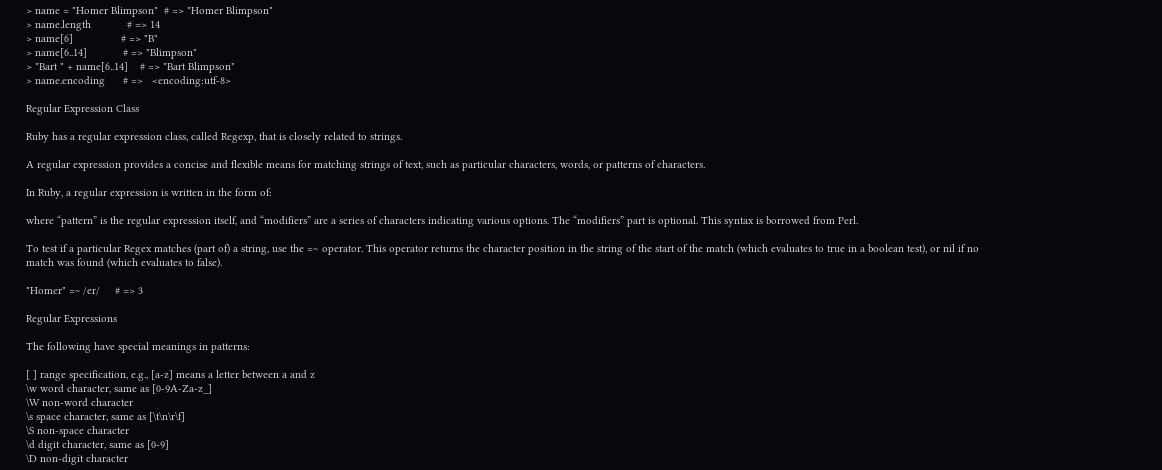> name = "Homer Blimpson"  # => "Homer Blimpson"
> name.length            # => 14
> name[6]                # => "B"
> name[6..14]            # => "Blimpson"
> "Bart " + name[6..14]    # => "Bart Blimpson"
> name.encoding      # =>   <encoding:utf-8>

Regular Expression Class

Ruby has a regular expression class, called Regexp, that is closely related to strings.

A regular expression provides a concise and flexible means for matching strings of text, such as particular characters, words, or patterns of characters.

In Ruby, a regular expression is written in the form of:

where “pattern” is the regular expression itself, and “modifiers” are a series of characters indicating various options. The “modifiers” part is optional. This syntax is borrowed from Perl.

To test if a particular Regex matches (part of) a string, use the =∼ operator. This operator returns the character position in the string of the start of the match (which evaluates to true in a boolean test), or nil if no match was found (which evaluates to false).

"Homer" =~ /er/     # => 3

Regular Expressions

The following have special meanings in patterns:

[ ] range specification, e.g., [a-z] means a letter between a and z
\w word character, same as [0-9A-Za-z_]
\W non-word character
\s space character, same as [\t\n\r\f]
\S non-space character
\d digit character, same as [0-9]
\D non-digit character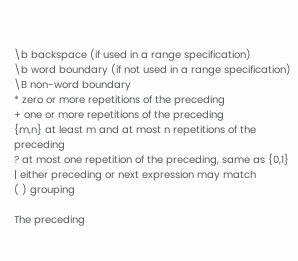\b backspace (if used in a range specification)
\b word boundary (if not used in a range specification)
\B non-word boundary
* zero or more repetitions of the preceding
+ one or more repetitions of the preceding
{m,n} at least m and at most n repetitions of the preceding
? at most one repetition of the preceding, same as {0,1}
| either preceding or next expression may match
( ) grouping

The preceding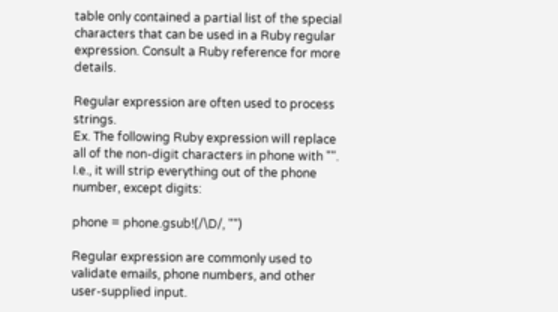table only contained a partial list of the special characters that can be used in a Ruby regular expression. Consult a Ruby reference for more details.

Regular expression are often used to process strings.
Ex. The following Ruby expression will replace all of the non-digit characters in phone with "". I.e., it will strip everything out of the phone number, except digits:

phone = phone.gsub!(/\D/, "")

Regular expression are commonly used to validate emails, phone numbers, and other user-supplied input.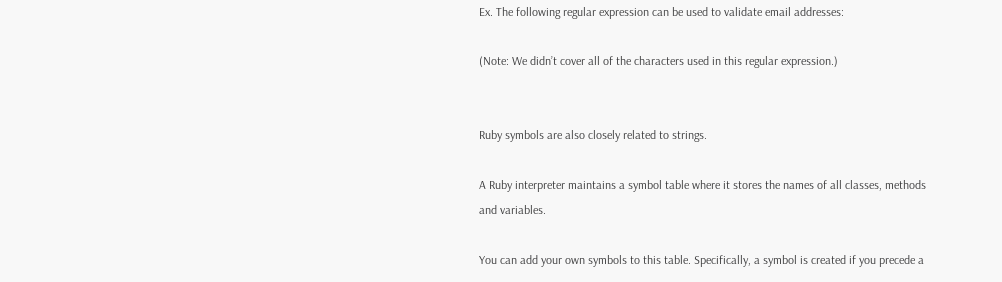Ex. The following regular expression can be used to validate email addresses:

(Note: We didn’t cover all of the characters used in this regular expression.)


Ruby symbols are also closely related to strings.

A Ruby interpreter maintains a symbol table where it stores the names of all classes, methods and variables.

You can add your own symbols to this table. Specifically, a symbol is created if you precede a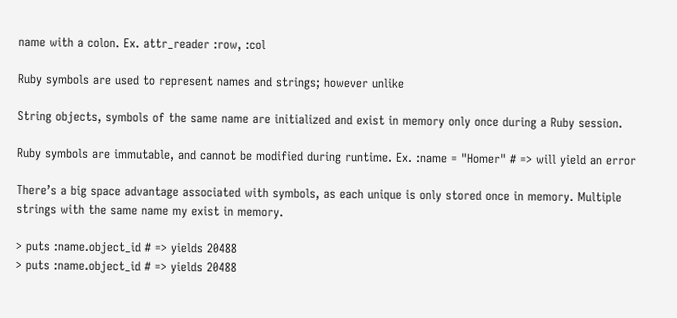name with a colon. Ex. attr_reader :row, :col

Ruby symbols are used to represent names and strings; however unlike

String objects, symbols of the same name are initialized and exist in memory only once during a Ruby session.

Ruby symbols are immutable, and cannot be modified during runtime. Ex. :name = "Homer" # => will yield an error

There’s a big space advantage associated with symbols, as each unique is only stored once in memory. Multiple strings with the same name my exist in memory.

> puts :name.object_id # => yields 20488
> puts :name.object_id # => yields 20488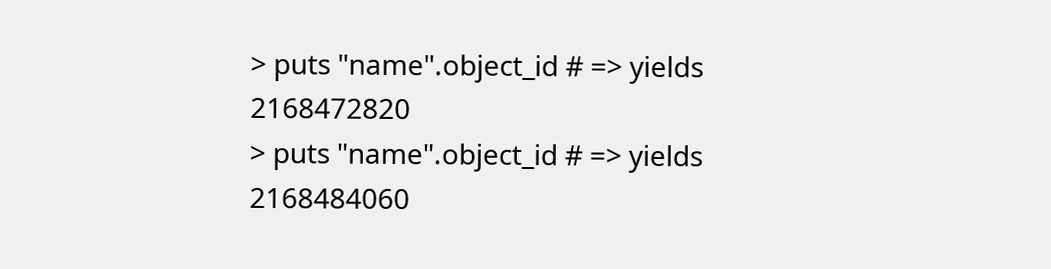> puts "name".object_id # => yields 2168472820
> puts "name".object_id # => yields 2168484060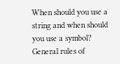When should you use a string and when should you use a symbol? General rules of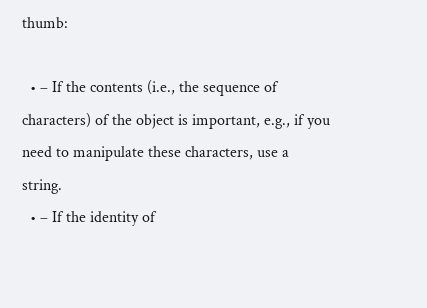thumb:

  • – If the contents (i.e., the sequence of characters) of the object is important, e.g., if you need to manipulate these characters, use a string.
  • – If the identity of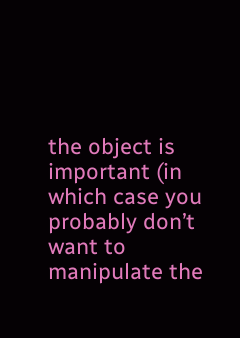the object is important (in which case you probably don’t want to manipulate the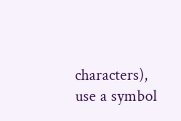characters), use a symbol